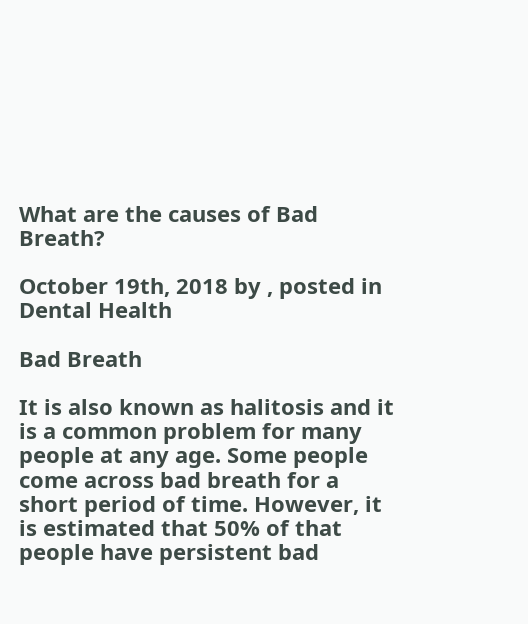What are the causes of Bad Breath?

October 19th, 2018 by , posted in Dental Health

Bad Breath

It is also known as halitosis and it is a common problem for many people at any age. Some people come across bad breath for a short period of time. However, it is estimated that 50% of that people have persistent bad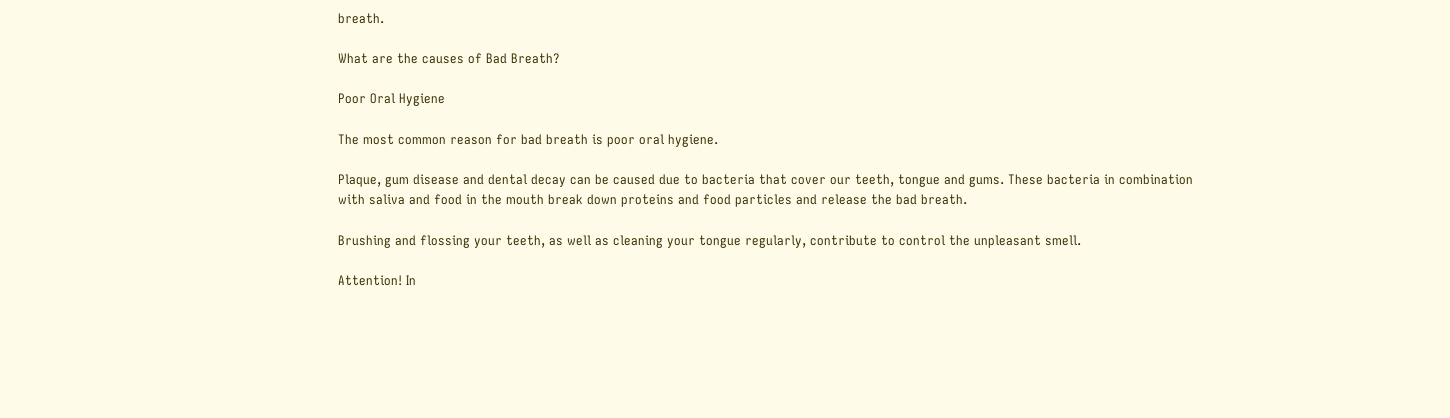breath.

What are the causes of Bad Breath?

Poor Oral Hygiene

The most common reason for bad breath is poor oral hygiene.

Plaque, gum disease and dental decay can be caused due to bacteria that cover our teeth, tongue and gums. These bacteria in combination with saliva and food in the mouth break down proteins and food particles and release the bad breath.

Brushing and flossing your teeth, as well as cleaning your tongue regularly, contribute to control the unpleasant smell.

Attention! In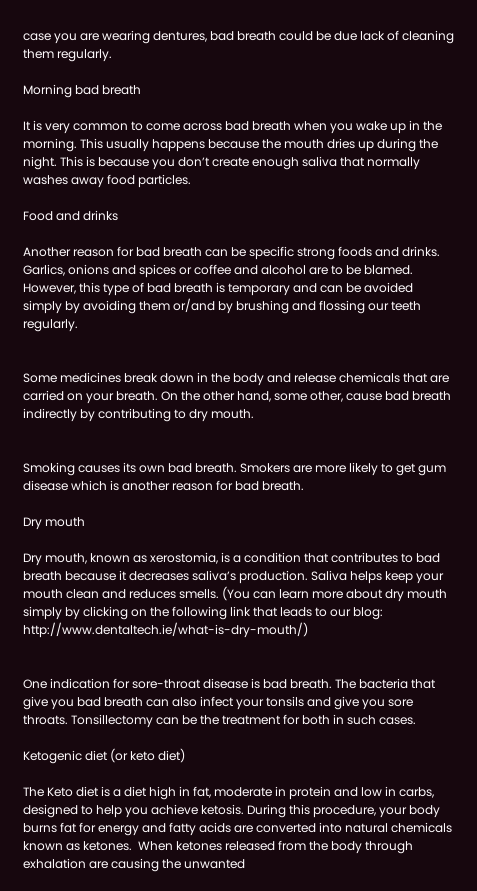case you are wearing dentures, bad breath could be due lack of cleaning them regularly.

Morning bad breath

It is very common to come across bad breath when you wake up in the morning. This usually happens because the mouth dries up during the night. This is because you don’t create enough saliva that normally washes away food particles.

Food and drinks

Another reason for bad breath can be specific strong foods and drinks. Garlics, onions and spices or coffee and alcohol are to be blamed. However, this type of bad breath is temporary and can be avoided simply by avoiding them or/and by brushing and flossing our teeth regularly.


Some medicines break down in the body and release chemicals that are carried on your breath. On the other hand, some other, cause bad breath indirectly by contributing to dry mouth.


Smoking causes its own bad breath. Smokers are more likely to get gum disease which is another reason for bad breath.

Dry mouth

Dry mouth, known as xerostomia, is a condition that contributes to bad breath because it decreases saliva’s production. Saliva helps keep your mouth clean and reduces smells. (You can learn more about dry mouth simply by clicking on the following link that leads to our blog: http://www.dentaltech.ie/what-is-dry-mouth/)


One indication for sore-throat disease is bad breath. The bacteria that give you bad breath can also infect your tonsils and give you sore throats. Tonsillectomy can be the treatment for both in such cases.

Ketogenic diet (or keto diet)

The Keto diet is a diet high in fat, moderate in protein and low in carbs, designed to help you achieve ketosis. During this procedure, your body burns fat for energy and fatty acids are converted into natural chemicals known as ketones.  When ketones released from the body through exhalation are causing the unwanted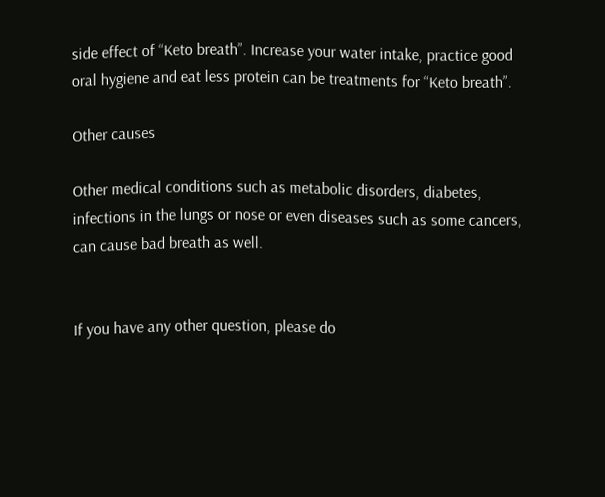side effect of “Keto breath”. Increase your water intake, practice good oral hygiene and eat less protein can be treatments for “Keto breath”.

Other causes

Other medical conditions such as metabolic disorders, diabetes, infections in the lungs or nose or even diseases such as some cancers, can cause bad breath as well.


If you have any other question, please do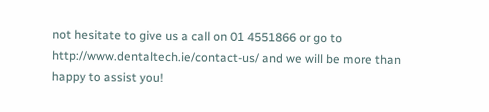not hesitate to give us a call on 01 4551866 or go to http://www.dentaltech.ie/contact-us/ and we will be more than happy to assist you!